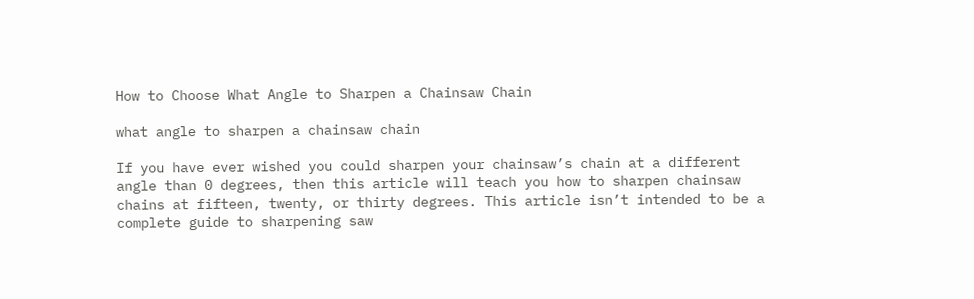How to Choose What Angle to Sharpen a Chainsaw Chain

what angle to sharpen a chainsaw chain

If you have ever wished you could sharpen your chainsaw’s chain at a different angle than 0 degrees, then this article will teach you how to sharpen chainsaw chains at fifteen, twenty, or thirty degrees. This article isn’t intended to be a complete guide to sharpening saw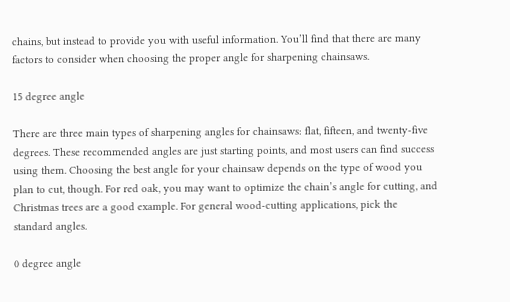chains, but instead to provide you with useful information. You’ll find that there are many factors to consider when choosing the proper angle for sharpening chainsaws.

15 degree angle

There are three main types of sharpening angles for chainsaws: flat, fifteen, and twenty-five degrees. These recommended angles are just starting points, and most users can find success using them. Choosing the best angle for your chainsaw depends on the type of wood you plan to cut, though. For red oak, you may want to optimize the chain’s angle for cutting, and Christmas trees are a good example. For general wood-cutting applications, pick the standard angles.

0 degree angle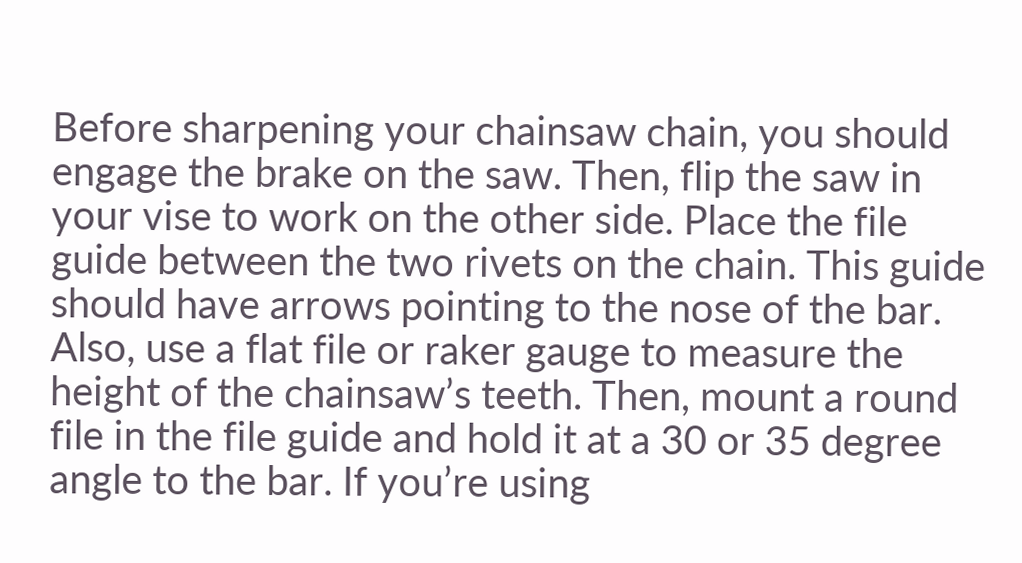Before sharpening your chainsaw chain, you should engage the brake on the saw. Then, flip the saw in your vise to work on the other side. Place the file guide between the two rivets on the chain. This guide should have arrows pointing to the nose of the bar. Also, use a flat file or raker gauge to measure the height of the chainsaw’s teeth. Then, mount a round file in the file guide and hold it at a 30 or 35 degree angle to the bar. If you’re using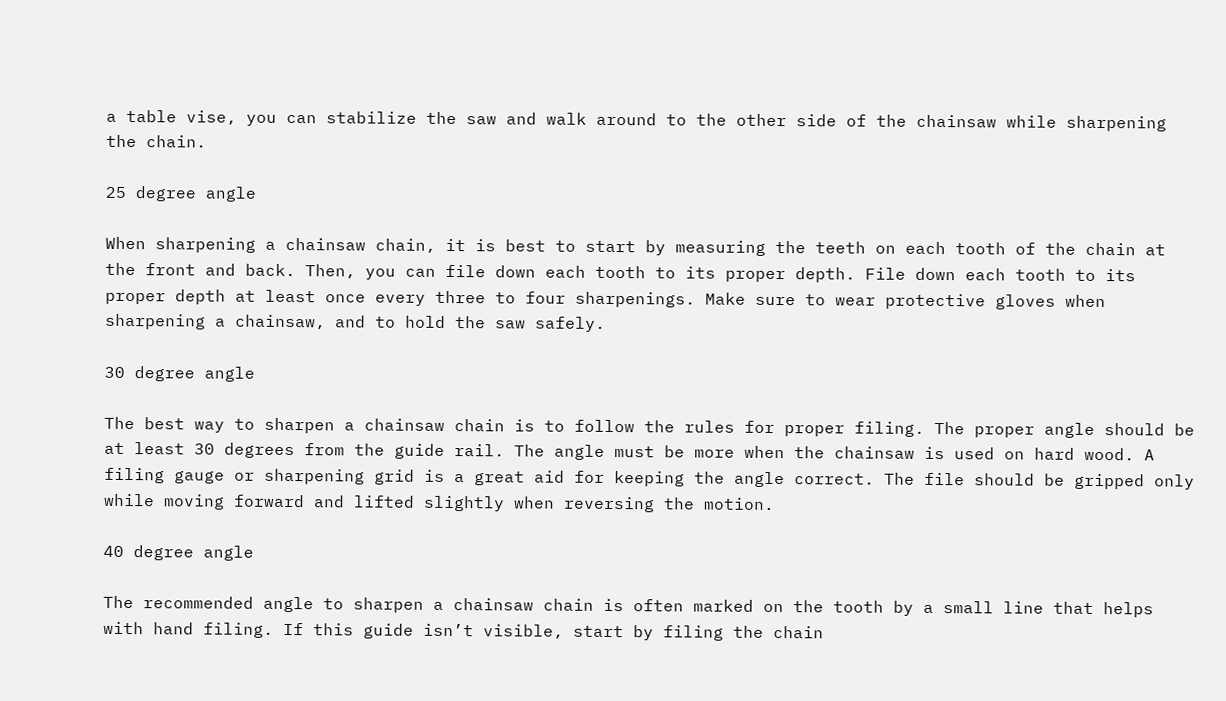a table vise, you can stabilize the saw and walk around to the other side of the chainsaw while sharpening the chain.

25 degree angle

When sharpening a chainsaw chain, it is best to start by measuring the teeth on each tooth of the chain at the front and back. Then, you can file down each tooth to its proper depth. File down each tooth to its proper depth at least once every three to four sharpenings. Make sure to wear protective gloves when sharpening a chainsaw, and to hold the saw safely.

30 degree angle

The best way to sharpen a chainsaw chain is to follow the rules for proper filing. The proper angle should be at least 30 degrees from the guide rail. The angle must be more when the chainsaw is used on hard wood. A filing gauge or sharpening grid is a great aid for keeping the angle correct. The file should be gripped only while moving forward and lifted slightly when reversing the motion.

40 degree angle

The recommended angle to sharpen a chainsaw chain is often marked on the tooth by a small line that helps with hand filing. If this guide isn’t visible, start by filing the chain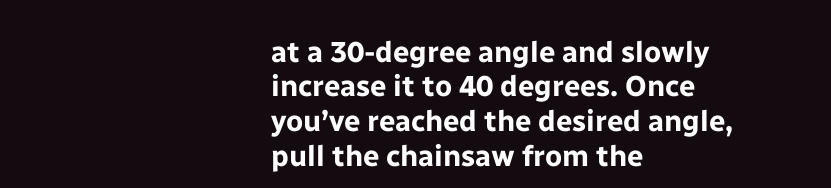at a 30-degree angle and slowly increase it to 40 degrees. Once you’ve reached the desired angle, pull the chainsaw from the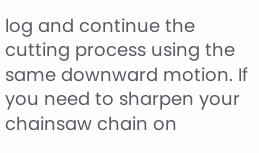log and continue the cutting process using the same downward motion. If you need to sharpen your chainsaw chain on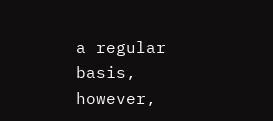a regular basis, however,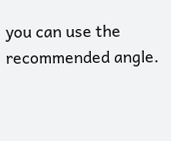you can use the recommended angle.